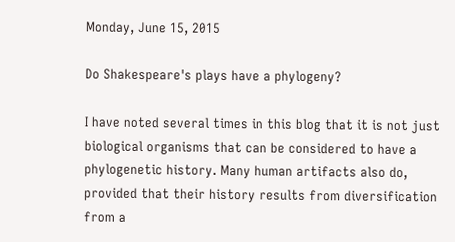Monday, June 15, 2015

Do Shakespeare's plays have a phylogeny?

I have noted several times in this blog that it is not just biological organisms that can be considered to have a phylogenetic history. Many human artifacts also do, provided that their history results from diversification from a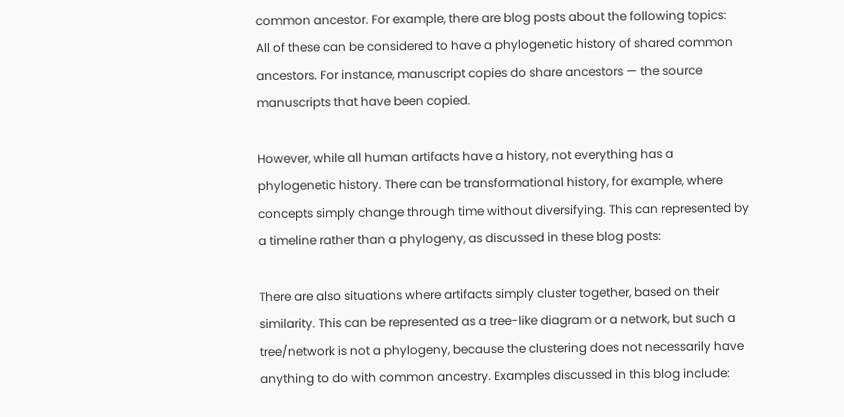common ancestor. For example, there are blog posts about the following topics:
All of these can be considered to have a phylogenetic history of shared common ancestors. For instance, manuscript copies do share ancestors — the source manuscripts that have been copied.

However, while all human artifacts have a history, not everything has a phylogenetic history. There can be transformational history, for example, where concepts simply change through time without diversifying. This can represented by a timeline rather than a phylogeny, as discussed in these blog posts:

There are also situations where artifacts simply cluster together, based on their similarity. This can be represented as a tree-like diagram or a network, but such a tree/network is not a phylogeny, because the clustering does not necessarily have anything to do with common ancestry. Examples discussed in this blog include: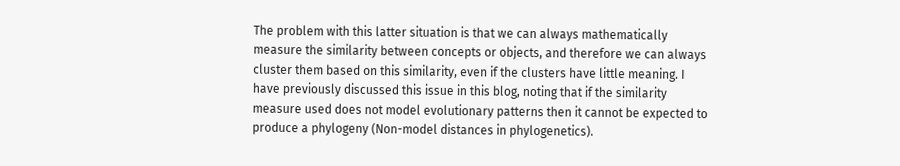The problem with this latter situation is that we can always mathematically measure the similarity between concepts or objects, and therefore we can always cluster them based on this similarity, even if the clusters have little meaning. I have previously discussed this issue in this blog, noting that if the similarity measure used does not model evolutionary patterns then it cannot be expected to produce a phylogeny (Non-model distances in phylogenetics).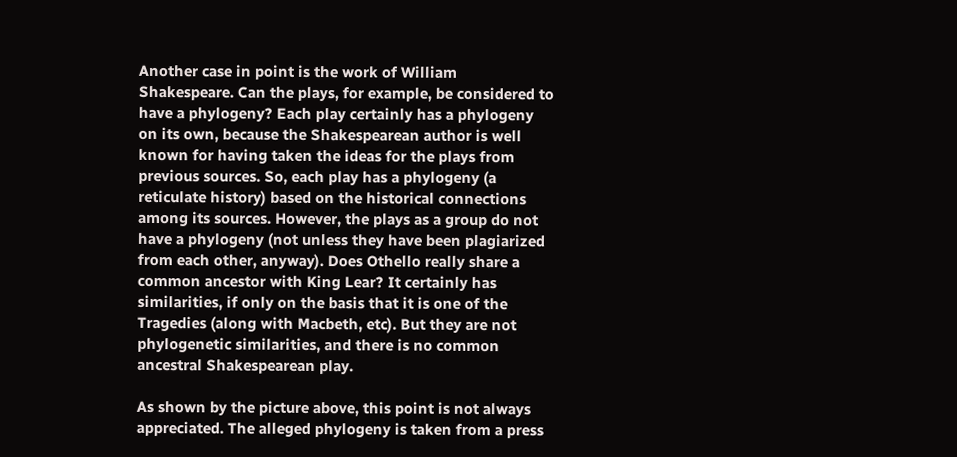Another case in point is the work of William Shakespeare. Can the plays, for example, be considered to have a phylogeny? Each play certainly has a phylogeny on its own, because the Shakespearean author is well known for having taken the ideas for the plays from previous sources. So, each play has a phylogeny (a reticulate history) based on the historical connections among its sources. However, the plays as a group do not have a phylogeny (not unless they have been plagiarized from each other, anyway). Does Othello really share a common ancestor with King Lear? It certainly has similarities, if only on the basis that it is one of the Tragedies (along with Macbeth, etc). But they are not phylogenetic similarities, and there is no common ancestral Shakespearean play.

As shown by the picture above, this point is not always appreciated. The alleged phylogeny is taken from a press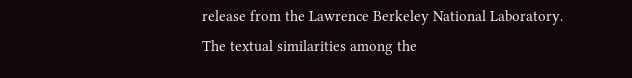release from the Lawrence Berkeley National Laboratory. The textual similarities among the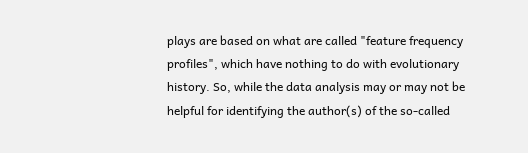plays are based on what are called "feature frequency profiles", which have nothing to do with evolutionary history. So, while the data analysis may or may not be helpful for identifying the author(s) of the so-called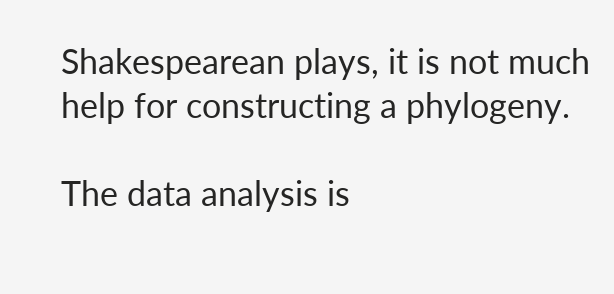Shakespearean plays, it is not much help for constructing a phylogeny.

The data analysis is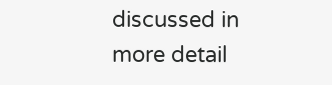discussed in more detail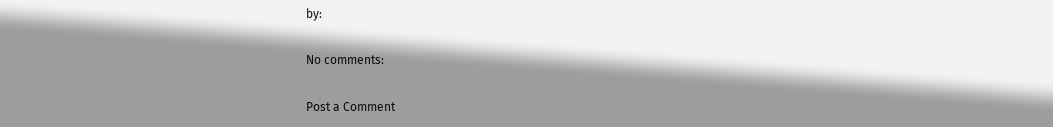by:

No comments:

Post a Comment